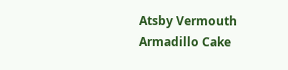Atsby Vermouth Armadillo Cake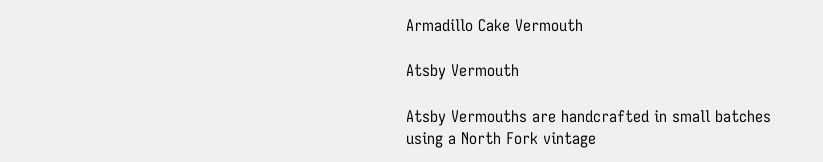Armadillo Cake Vermouth

Atsby Vermouth

Atsby Vermouths are handcrafted in small batches using a North Fork vintage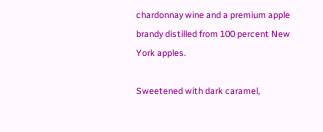chardonnay wine and a premium apple brandy distilled from 100 percent New York apples.

Sweetened with dark caramel,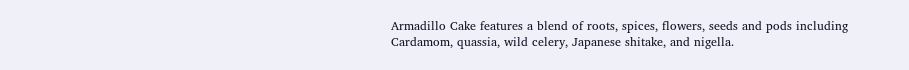Armadillo Cake features a blend of roots, spices, flowers, seeds and pods including Cardamom, quassia, wild celery, Japanese shitake, and nigella.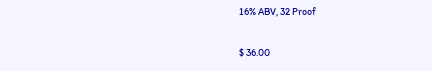16% ABV, 32 Proof

$ 36.00